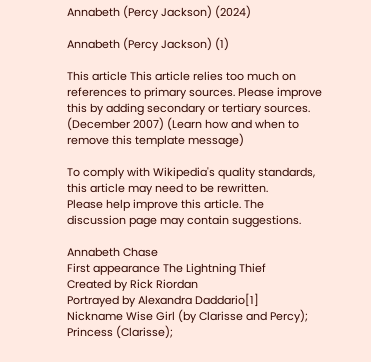Annabeth (Percy Jackson) (2024)

Annabeth (Percy Jackson) (1)

This article This article relies too much on references to primary sources. Please improve this by adding secondary or tertiary sources. (December 2007) (Learn how and when to remove this template message)

To comply with Wikipedia's quality standards, this article may need to be rewritten.
Please help improve this article. The discussion page may contain suggestions.

Annabeth Chase
First appearance The Lightning Thief
Created by Rick Riordan
Portrayed by Alexandra Daddario[1]
Nickname Wise Girl (by Clarisse and Percy); Princess (Clarisse);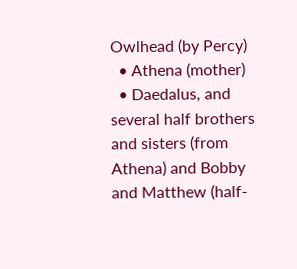Owlhead (by Percy)
  • Athena (mother)
  • Daedalus, and several half brothers and sisters (from Athena) and Bobby and Matthew (half-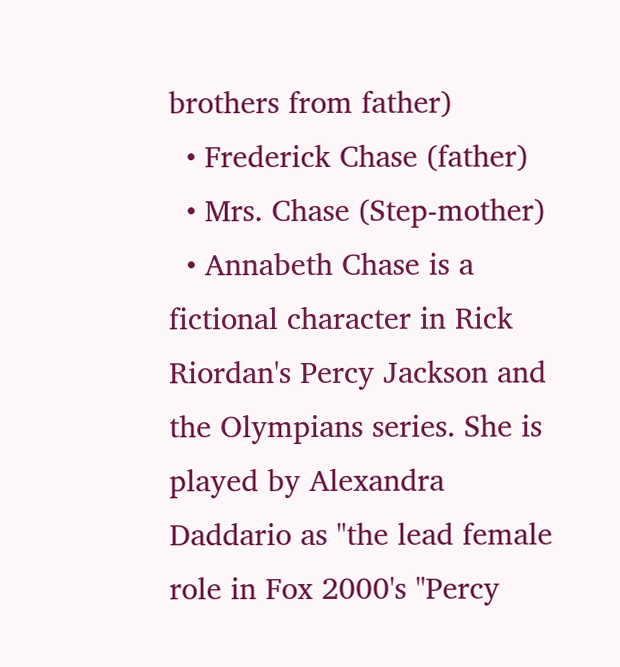brothers from father)
  • Frederick Chase (father)
  • Mrs. Chase (Step-mother)
  • Annabeth Chase is a fictional character in Rick Riordan's Percy Jackson and the Olympians series. She is played by Alexandra Daddario as "the lead female role in Fox 2000's "Percy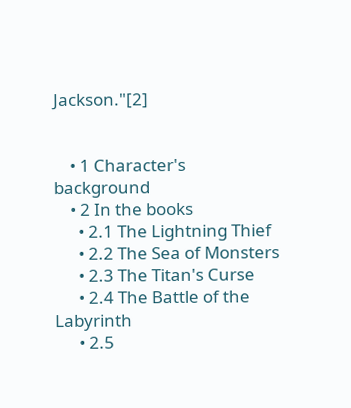Jackson."[2]


    • 1 Character's background
    • 2 In the books
      • 2.1 The Lightning Thief
      • 2.2 The Sea of Monsters
      • 2.3 The Titan's Curse
      • 2.4 The Battle of the Labyrinth
      • 2.5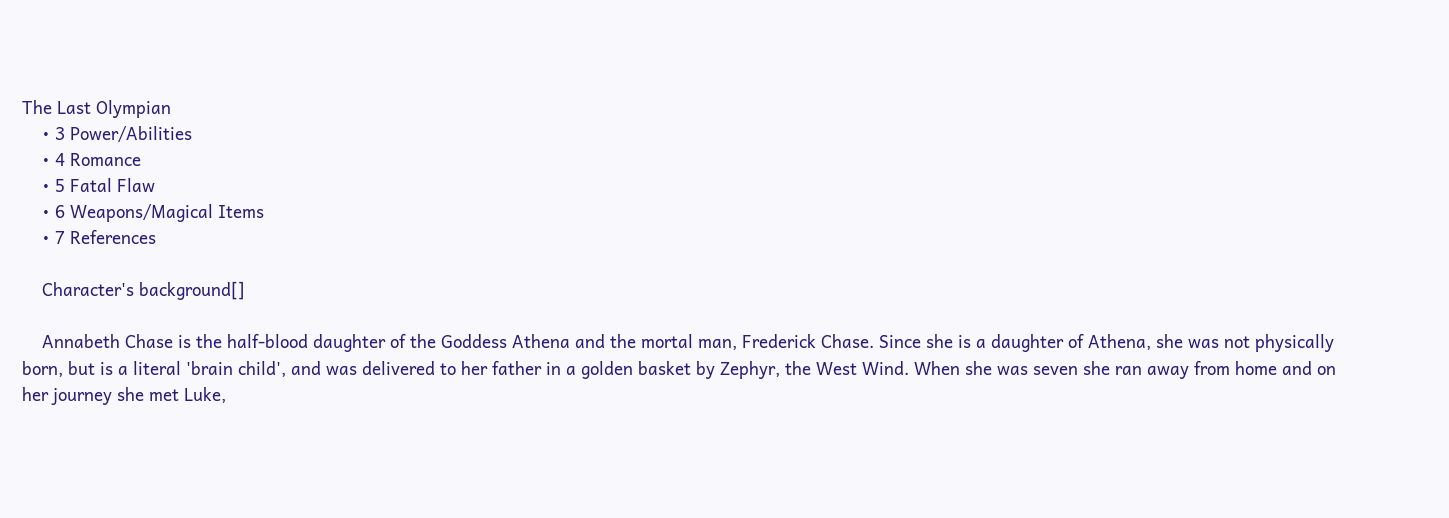The Last Olympian
    • 3 Power/Abilities
    • 4 Romance
    • 5 Fatal Flaw
    • 6 Weapons/Magical Items
    • 7 References

    Character's background[]

    Annabeth Chase is the half-blood daughter of the Goddess Athena and the mortal man, Frederick Chase. Since she is a daughter of Athena, she was not physically born, but is a literal 'brain child', and was delivered to her father in a golden basket by Zephyr, the West Wind. When she was seven she ran away from home and on her journey she met Luke,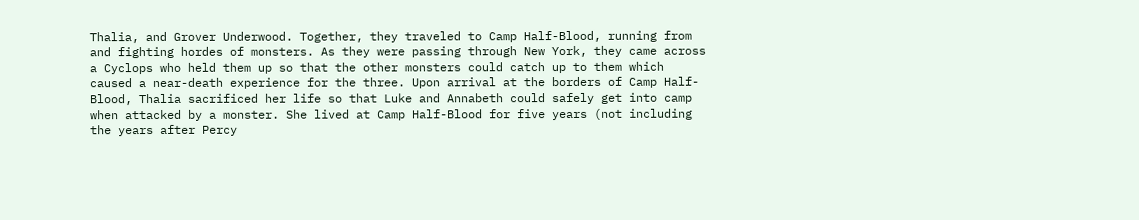Thalia, and Grover Underwood. Together, they traveled to Camp Half-Blood, running from and fighting hordes of monsters. As they were passing through New York, they came across a Cyclops who held them up so that the other monsters could catch up to them which caused a near-death experience for the three. Upon arrival at the borders of Camp Half-Blood, Thalia sacrificed her life so that Luke and Annabeth could safely get into camp when attacked by a monster. She lived at Camp Half-Blood for five years (not including the years after Percy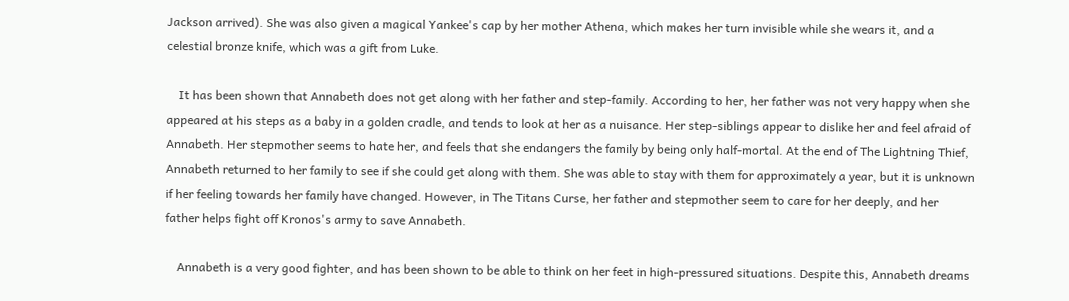Jackson arrived). She was also given a magical Yankee's cap by her mother Athena, which makes her turn invisible while she wears it, and a celestial bronze knife, which was a gift from Luke.

    It has been shown that Annabeth does not get along with her father and step-family. According to her, her father was not very happy when she appeared at his steps as a baby in a golden cradle, and tends to look at her as a nuisance. Her step-siblings appear to dislike her and feel afraid of Annabeth. Her stepmother seems to hate her, and feels that she endangers the family by being only half-mortal. At the end of The Lightning Thief, Annabeth returned to her family to see if she could get along with them. She was able to stay with them for approximately a year, but it is unknown if her feeling towards her family have changed. However, in The Titans Curse, her father and stepmother seem to care for her deeply, and her father helps fight off Kronos's army to save Annabeth.

    Annabeth is a very good fighter, and has been shown to be able to think on her feet in high-pressured situations. Despite this, Annabeth dreams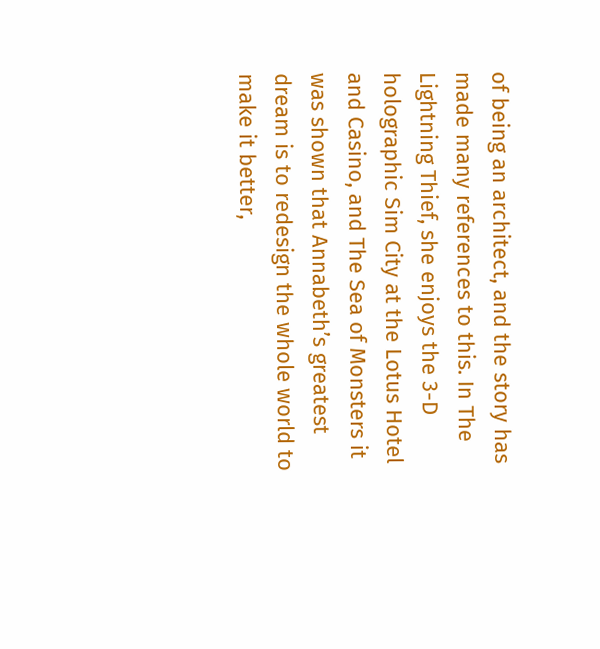of being an architect, and the story has made many references to this. In The Lightning Thief, she enjoys the 3-D holographic Sim City at the Lotus Hotel and Casino, and The Sea of Monsters it was shown that Annabeth’s greatest dream is to redesign the whole world to make it better,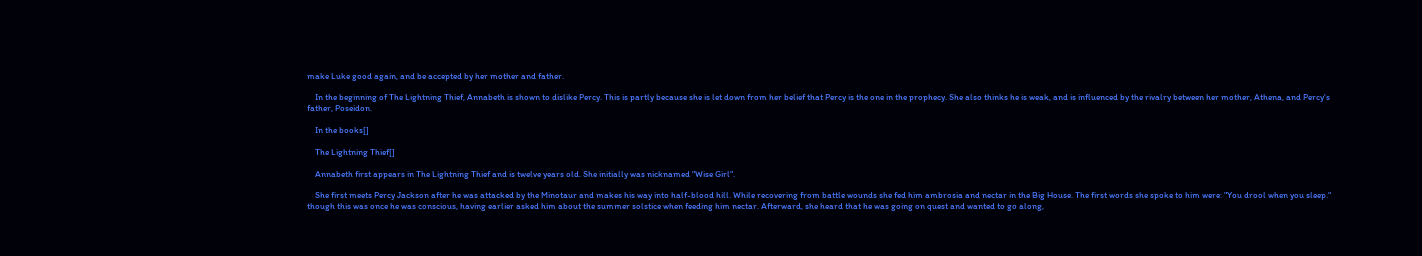make Luke good again, and be accepted by her mother and father.

    In the beginning of The Lightning Thief, Annabeth is shown to dislike Percy. This is partly because she is let down from her belief that Percy is the one in the prophecy. She also thinks he is weak, and is influenced by the rivalry between her mother, Athena, and Percy's father, Poseidon.

    In the books[]

    The Lightning Thief[]

    Annabeth first appears in The Lightning Thief and is twelve years old. She initially was nicknamed "Wise Girl".

    She first meets Percy Jackson after he was attacked by the Minotaur and makes his way into half-blood hill. While recovering from battle wounds she fed him ambrosia and nectar in the Big House. The first words she spoke to him were: "You drool when you sleep." though this was once he was conscious, having earlier asked him about the summer solstice when feeding him nectar. Afterward, she heard that he was going on quest and wanted to go along,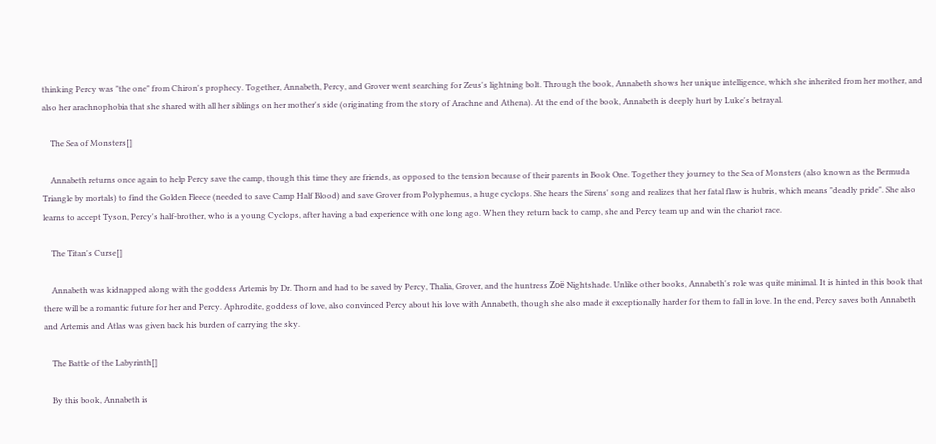thinking Percy was "the one" from Chiron's prophecy. Together, Annabeth, Percy, and Grover went searching for Zeus's lightning bolt. Through the book, Annabeth shows her unique intelligence, which she inherited from her mother, and also her arachnophobia that she shared with all her siblings on her mother's side (originating from the story of Arachne and Athena). At the end of the book, Annabeth is deeply hurt by Luke's betrayal.

    The Sea of Monsters[]

    Annabeth returns once again to help Percy save the camp, though this time they are friends, as opposed to the tension because of their parents in Book One. Together they journey to the Sea of Monsters (also known as the Bermuda Triangle by mortals) to find the Golden Fleece (needed to save Camp Half Blood) and save Grover from Polyphemus, a huge cyclops. She hears the Sirens' song and realizes that her fatal flaw is hubris, which means "deadly pride". She also learns to accept Tyson, Percy's half-brother, who is a young Cyclops, after having a bad experience with one long ago. When they return back to camp, she and Percy team up and win the chariot race.

    The Titan's Curse[]

    Annabeth was kidnapped along with the goddess Artemis by Dr. Thorn and had to be saved by Percy, Thalia, Grover, and the huntress Zoë Nightshade. Unlike other books, Annabeth's role was quite minimal. It is hinted in this book that there will be a romantic future for her and Percy. Aphrodite, goddess of love, also convinced Percy about his love with Annabeth, though she also made it exceptionally harder for them to fall in love. In the end, Percy saves both Annabeth and Artemis and Atlas was given back his burden of carrying the sky.

    The Battle of the Labyrinth[]

    By this book, Annabeth is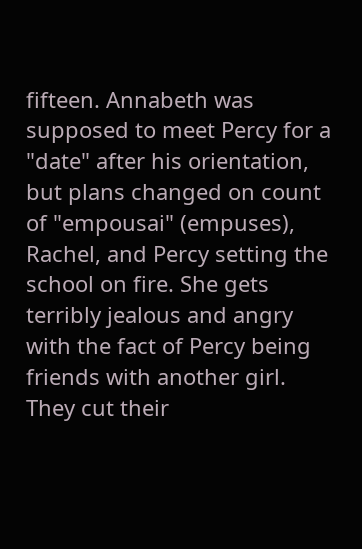fifteen. Annabeth was supposed to meet Percy for a "date" after his orientation, but plans changed on count of "empousai" (empuses), Rachel, and Percy setting the school on fire. She gets terribly jealous and angry with the fact of Percy being friends with another girl. They cut their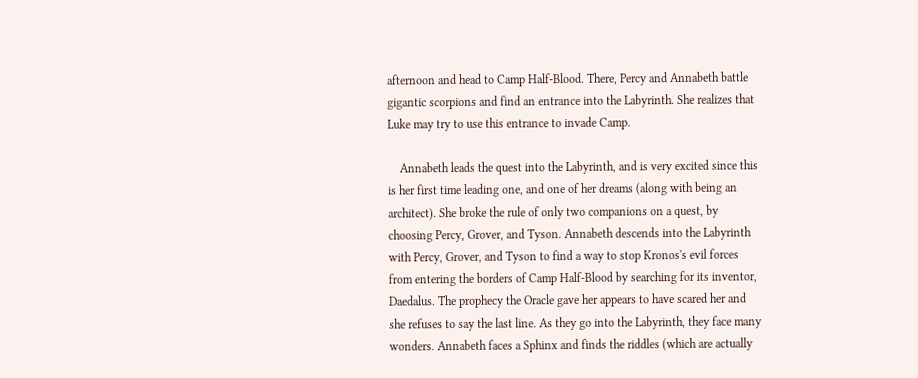afternoon and head to Camp Half-Blood. There, Percy and Annabeth battle gigantic scorpions and find an entrance into the Labyrinth. She realizes that Luke may try to use this entrance to invade Camp.

    Annabeth leads the quest into the Labyrinth, and is very excited since this is her first time leading one, and one of her dreams (along with being an architect). She broke the rule of only two companions on a quest, by choosing Percy, Grover, and Tyson. Annabeth descends into the Labyrinth with Percy, Grover, and Tyson to find a way to stop Kronos's evil forces from entering the borders of Camp Half-Blood by searching for its inventor, Daedalus. The prophecy the Oracle gave her appears to have scared her and she refuses to say the last line. As they go into the Labyrinth, they face many wonders. Annabeth faces a Sphinx and finds the riddles (which are actually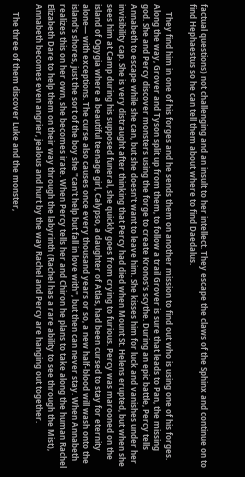factual questions) not challenging and an insult to her intellect. They escape the claws of the Sphinx and continue on to find Hephaestus so he can tell them about where to find Daedalus.

    They find him in one of his forges and he sends them on another mission to find out who is using one of his forges. Along the way, Grover and Tyson split up from them, to follow a trail Grover is sure that leads to Pan, the missing god. She and Percy discover monsters using the forge to create Kronos's scythe. During an epic battle, Percy tells Annabeth to escape while she can, but she doesn't want to leave him. She kisses him for luck and vanishes under her invisibility cap. She is very distraught after thinking that Percy had died when Mount St. Helens erupted, but when she sees him at Camp during his supposed funeral, she quickly goes from crying to furious. Percy was marooned on the island of Ogygia where a beautiful teenage girl, Calypso, a daughter of Atlas, had been cursed to stay for eternity alone— with exceptions. The curse also causes once every thousand years or so, a new half-blood will wash onto the island's shores, just the sort of the boy she "can't help but fall in love with", but then can never stay. When Annabeth realizes this on her own, she becomes irate. When Percy tells her and Chiron he plans to take along the human Rachel Elizabeth Dare to help them on their way through the labyrinth (Rachel has a rare ability to see through the Mist), Annabeth becomes even angrier, jealous and hurt by the way Rachel and Percy are hanging out together.

    The three of them discover Luke and the monster,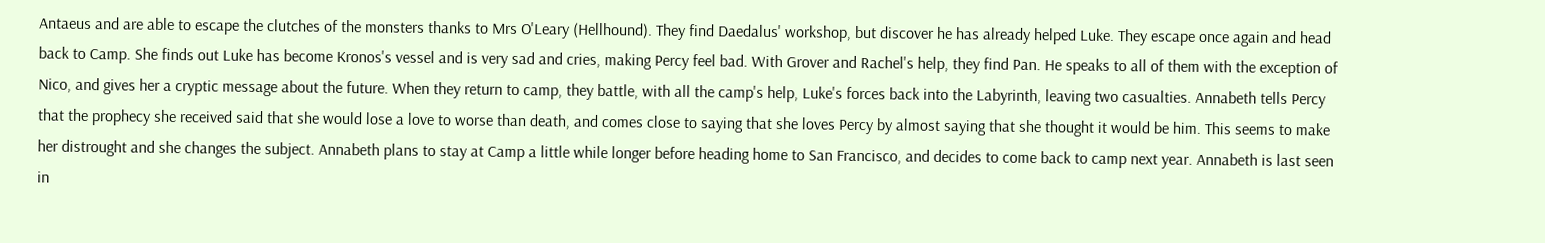Antaeus and are able to escape the clutches of the monsters thanks to Mrs O'Leary (Hellhound). They find Daedalus' workshop, but discover he has already helped Luke. They escape once again and head back to Camp. She finds out Luke has become Kronos's vessel and is very sad and cries, making Percy feel bad. With Grover and Rachel's help, they find Pan. He speaks to all of them with the exception of Nico, and gives her a cryptic message about the future. When they return to camp, they battle, with all the camp's help, Luke's forces back into the Labyrinth, leaving two casualties. Annabeth tells Percy that the prophecy she received said that she would lose a love to worse than death, and comes close to saying that she loves Percy by almost saying that she thought it would be him. This seems to make her distrought and she changes the subject. Annabeth plans to stay at Camp a little while longer before heading home to San Francisco, and decides to come back to camp next year. Annabeth is last seen in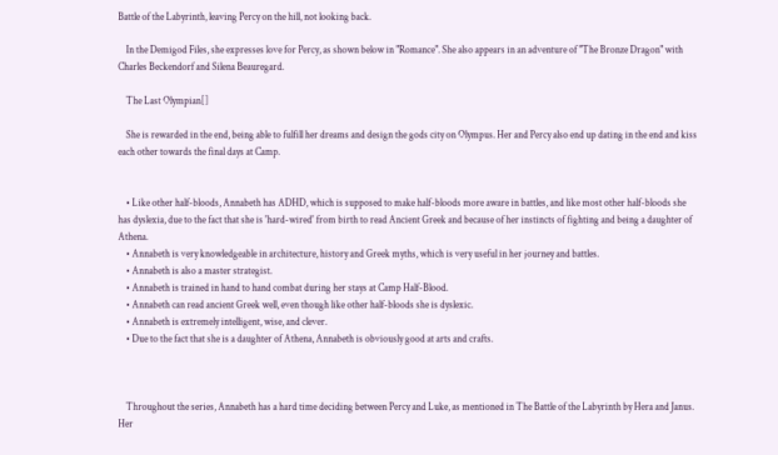Battle of the Labyrinth, leaving Percy on the hill, not looking back.

    In the Demigod Files, she expresses love for Percy, as shown below in "Romance". She also appears in an adventure of "The Bronze Dragon" with Charles Beckendorf and Silena Beauregard.

    The Last Olympian[]

    She is rewarded in the end, being able to fulfill her dreams and design the gods city on Olympus. Her and Percy also end up dating in the end and kiss each other towards the final days at Camp.


    • Like other half-bloods, Annabeth has ADHD, which is supposed to make half-bloods more aware in battles, and like most other half-bloods she has dyslexia, due to the fact that she is 'hard-wired' from birth to read Ancient Greek and because of her instincts of fighting and being a daughter of Athena.
    • Annabeth is very knowledgeable in architecture, history and Greek myths, which is very useful in her journey and battles.
    • Annabeth is also a master strategist.
    • Annabeth is trained in hand to hand combat during her stays at Camp Half-Blood.
    • Annabeth can read ancient Greek well, even though like other half-bloods she is dyslexic.
    • Annabeth is extremely intelligent, wise, and clever.
    • Due to the fact that she is a daughter of Athena, Annabeth is obviously good at arts and crafts.



    Throughout the series, Annabeth has a hard time deciding between Percy and Luke, as mentioned in The Battle of the Labyrinth by Hera and Janus. Her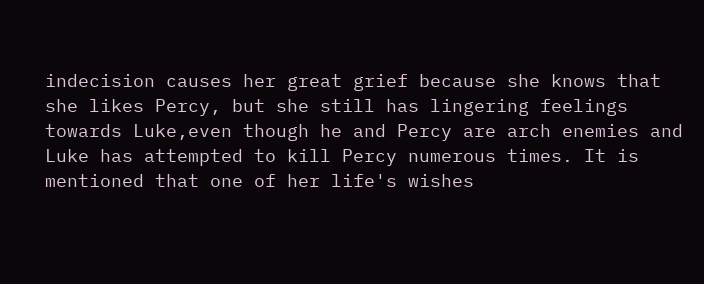indecision causes her great grief because she knows that she likes Percy, but she still has lingering feelings towards Luke,even though he and Percy are arch enemies and Luke has attempted to kill Percy numerous times. It is mentioned that one of her life's wishes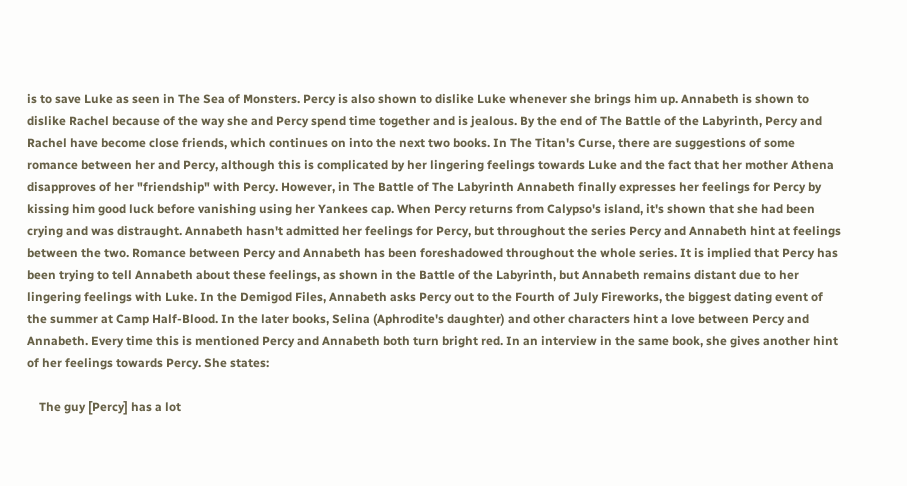is to save Luke as seen in The Sea of Monsters. Percy is also shown to dislike Luke whenever she brings him up. Annabeth is shown to dislike Rachel because of the way she and Percy spend time together and is jealous. By the end of The Battle of the Labyrinth, Percy and Rachel have become close friends, which continues on into the next two books. In The Titan's Curse, there are suggestions of some romance between her and Percy, although this is complicated by her lingering feelings towards Luke and the fact that her mother Athena disapproves of her "friendship" with Percy. However, in The Battle of The Labyrinth Annabeth finally expresses her feelings for Percy by kissing him good luck before vanishing using her Yankees cap. When Percy returns from Calypso's island, it's shown that she had been crying and was distraught. Annabeth hasn't admitted her feelings for Percy, but throughout the series Percy and Annabeth hint at feelings between the two. Romance between Percy and Annabeth has been foreshadowed throughout the whole series. It is implied that Percy has been trying to tell Annabeth about these feelings, as shown in the Battle of the Labyrinth, but Annabeth remains distant due to her lingering feelings with Luke. In the Demigod Files, Annabeth asks Percy out to the Fourth of July Fireworks, the biggest dating event of the summer at Camp Half-Blood. In the later books, Selina (Aphrodite's daughter) and other characters hint a love between Percy and Annabeth. Every time this is mentioned Percy and Annabeth both turn bright red. In an interview in the same book, she gives another hint of her feelings towards Percy. She states:

    The guy [Percy] has a lot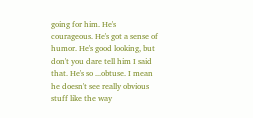going for him. He's courageous. He's got a sense of humor. He's good looking, but don't you dare tell him I said that. He's so ...obtuse. I mean he doesn't see really obvious stuff like the way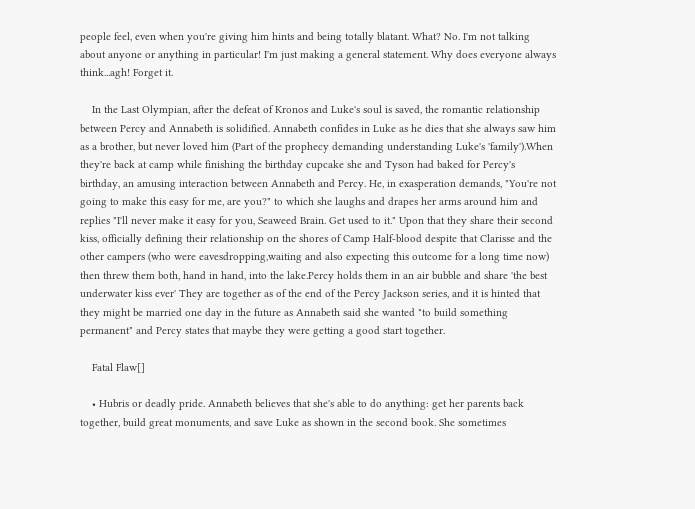people feel, even when you're giving him hints and being totally blatant. What? No. I'm not talking about anyone or anything in particular! I'm just making a general statement. Why does everyone always think...agh! Forget it.

    In the Last Olympian, after the defeat of Kronos and Luke's soul is saved, the romantic relationship between Percy and Annabeth is solidified. Annabeth confides in Luke as he dies that she always saw him as a brother, but never loved him (Part of the prophecy demanding understanding Luke's 'family').When they're back at camp while finishing the birthday cupcake she and Tyson had baked for Percy's birthday, an amusing interaction between Annabeth and Percy. He, in exasperation demands, "You're not going to make this easy for me, are you?" to which she laughs and drapes her arms around him and replies "I'll never make it easy for you, Seaweed Brain. Get used to it." Upon that they share their second kiss, officially defining their relationship on the shores of Camp Half-blood despite that Clarisse and the other campers (who were eavesdropping,waiting and also expecting this outcome for a long time now) then threw them both, hand in hand, into the lake.Percy holds them in an air bubble and share 'the best underwater kiss ever' They are together as of the end of the Percy Jackson series, and it is hinted that they might be married one day in the future as Annabeth said she wanted "to build something permanent" and Percy states that maybe they were getting a good start together.

    Fatal Flaw[]

    • Hubris or deadly pride. Annabeth believes that she's able to do anything: get her parents back together, build great monuments, and save Luke as shown in the second book. She sometimes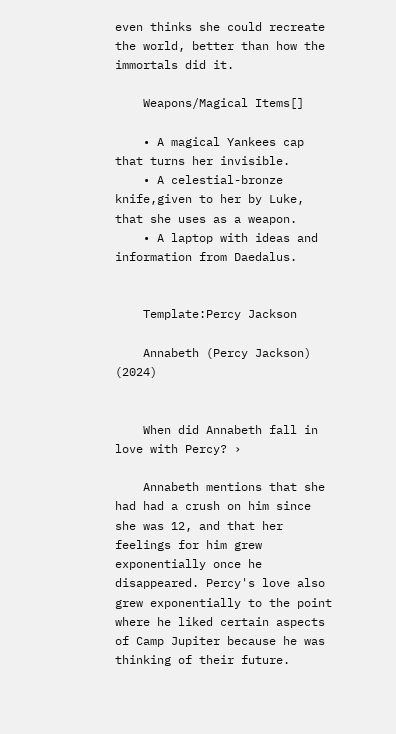even thinks she could recreate the world, better than how the immortals did it.

    Weapons/Magical Items[]

    • A magical Yankees cap that turns her invisible.
    • A celestial-bronze knife,given to her by Luke, that she uses as a weapon.
    • A laptop with ideas and information from Daedalus.


    Template:Percy Jackson

    Annabeth (Percy Jackson) (2024)


    When did Annabeth fall in love with Percy? ›

    Annabeth mentions that she had had a crush on him since she was 12, and that her feelings for him grew exponentially once he disappeared. Percy's love also grew exponentially to the point where he liked certain aspects of Camp Jupiter because he was thinking of their future.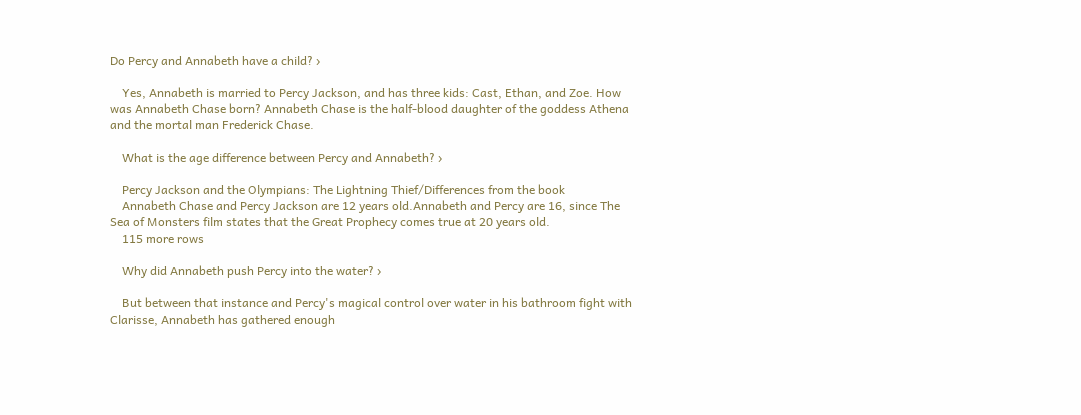Do Percy and Annabeth have a child? ›

    Yes, Annabeth is married to Percy Jackson, and has three kids: Cast, Ethan, and Zoe. How was Annabeth Chase born? Annabeth Chase is the half-blood daughter of the goddess Athena and the mortal man Frederick Chase.

    What is the age difference between Percy and Annabeth? ›

    Percy Jackson and the Olympians: The Lightning Thief/Differences from the book
    Annabeth Chase and Percy Jackson are 12 years old.Annabeth and Percy are 16, since The Sea of Monsters film states that the Great Prophecy comes true at 20 years old.
    115 more rows

    Why did Annabeth push Percy into the water? ›

    But between that instance and Percy's magical control over water in his bathroom fight with Clarisse, Annabeth has gathered enough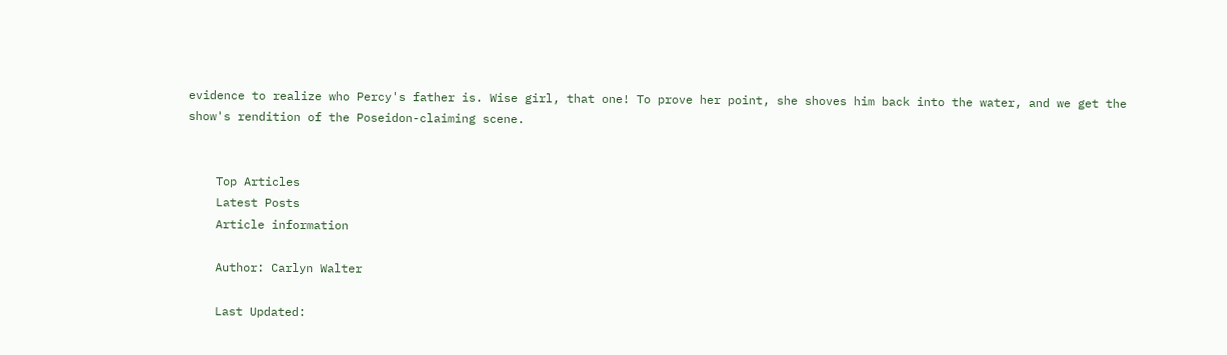evidence to realize who Percy's father is. Wise girl, that one! To prove her point, she shoves him back into the water, and we get the show's rendition of the Poseidon-claiming scene.


    Top Articles
    Latest Posts
    Article information

    Author: Carlyn Walter

    Last Updated: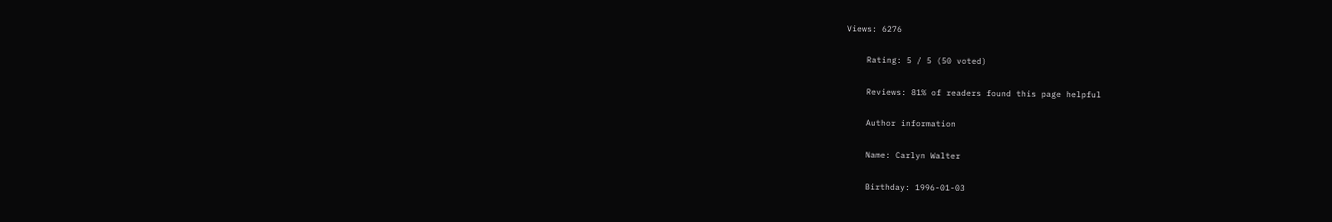Views: 6276

    Rating: 5 / 5 (50 voted)

    Reviews: 81% of readers found this page helpful

    Author information

    Name: Carlyn Walter

    Birthday: 1996-01-03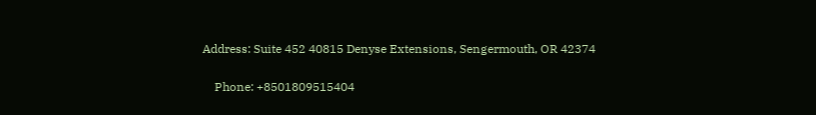Address: Suite 452 40815 Denyse Extensions, Sengermouth, OR 42374

    Phone: +8501809515404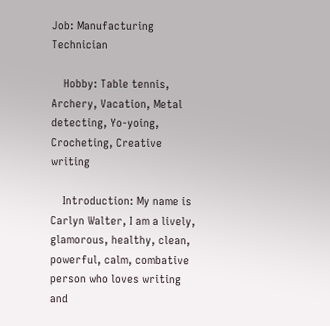Job: Manufacturing Technician

    Hobby: Table tennis, Archery, Vacation, Metal detecting, Yo-yoing, Crocheting, Creative writing

    Introduction: My name is Carlyn Walter, I am a lively, glamorous, healthy, clean, powerful, calm, combative person who loves writing and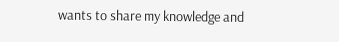wants to share my knowledge and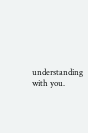understanding with you.